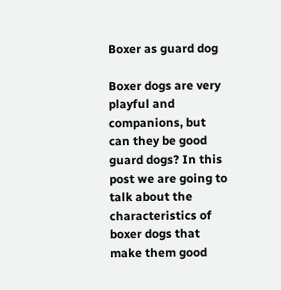Boxer as guard dog

Boxer dogs are very playful and companions, but can they be good guard dogs? In this post we are going to talk about the characteristics of boxer dogs that make them good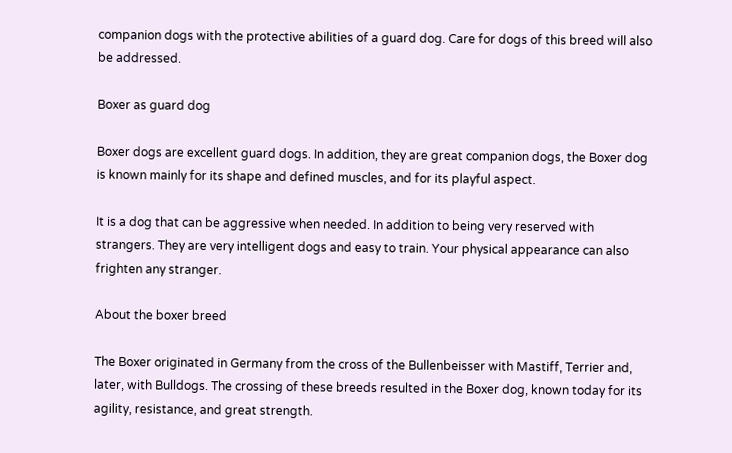companion dogs with the protective abilities of a guard dog. Care for dogs of this breed will also be addressed.

Boxer as guard dog

Boxer dogs are excellent guard dogs. In addition, they are great companion dogs, the Boxer dog is known mainly for its shape and defined muscles, and for its playful aspect.

It is a dog that can be aggressive when needed. In addition to being very reserved with strangers. They are very intelligent dogs and easy to train. Your physical appearance can also frighten any stranger.

About the boxer breed

The Boxer originated in Germany from the cross of the Bullenbeisser with Mastiff, Terrier and, later, with Bulldogs. The crossing of these breeds resulted in the Boxer dog, known today for its agility, resistance, and great strength.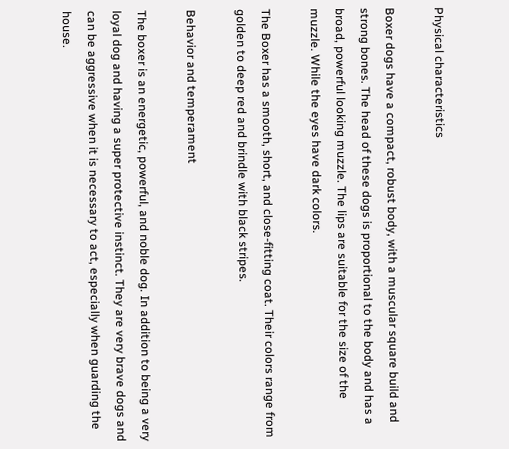Physical characteristics

Boxer dogs have a compact, robust body, with a muscular square build and strong bones. The head of these dogs is proportional to the body and has a broad, powerful looking muzzle. The lips are suitable for the size of the muzzle. While the eyes have dark colors.

The Boxer has a smooth, short, and close-fitting coat. Their colors range from golden to deep red and brindle with black stripes.

Behavior and temperament

The boxer is an energetic, powerful, and noble dog. In addition to being a very loyal dog and having a super protective instinct. They are very brave dogs and can be aggressive when it is necessary to act, especially when guarding the house.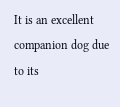It is an excellent companion dog due to its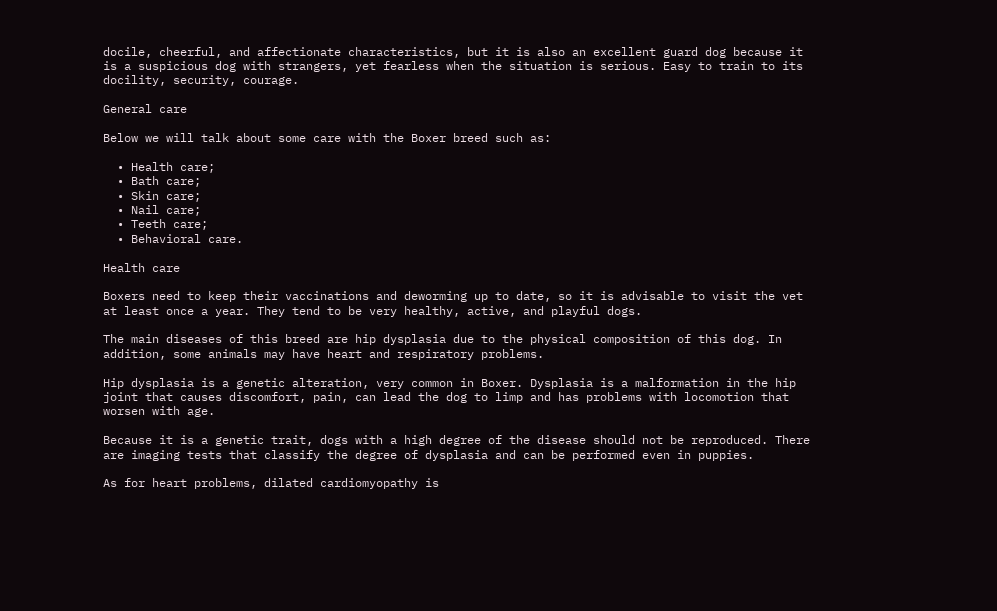docile, cheerful, and affectionate characteristics, but it is also an excellent guard dog because it is a suspicious dog with strangers, yet fearless when the situation is serious. Easy to train to its docility, security, courage.

General care

Below we will talk about some care with the Boxer breed such as:

  • Health care;
  • Bath care;
  • Skin care;
  • Nail care;
  • Teeth care;
  • Behavioral care.

Health care

Boxers need to keep their vaccinations and deworming up to date, so it is advisable to visit the vet at least once a year. They tend to be very healthy, active, and playful dogs.

The main diseases of this breed are hip dysplasia due to the physical composition of this dog. In addition, some animals may have heart and respiratory problems.

Hip dysplasia is a genetic alteration, very common in Boxer. Dysplasia is a malformation in the hip joint that causes discomfort, pain, can lead the dog to limp and has problems with locomotion that worsen with age.

Because it is a genetic trait, dogs with a high degree of the disease should not be reproduced. There are imaging tests that classify the degree of dysplasia and can be performed even in puppies.

As for heart problems, dilated cardiomyopathy is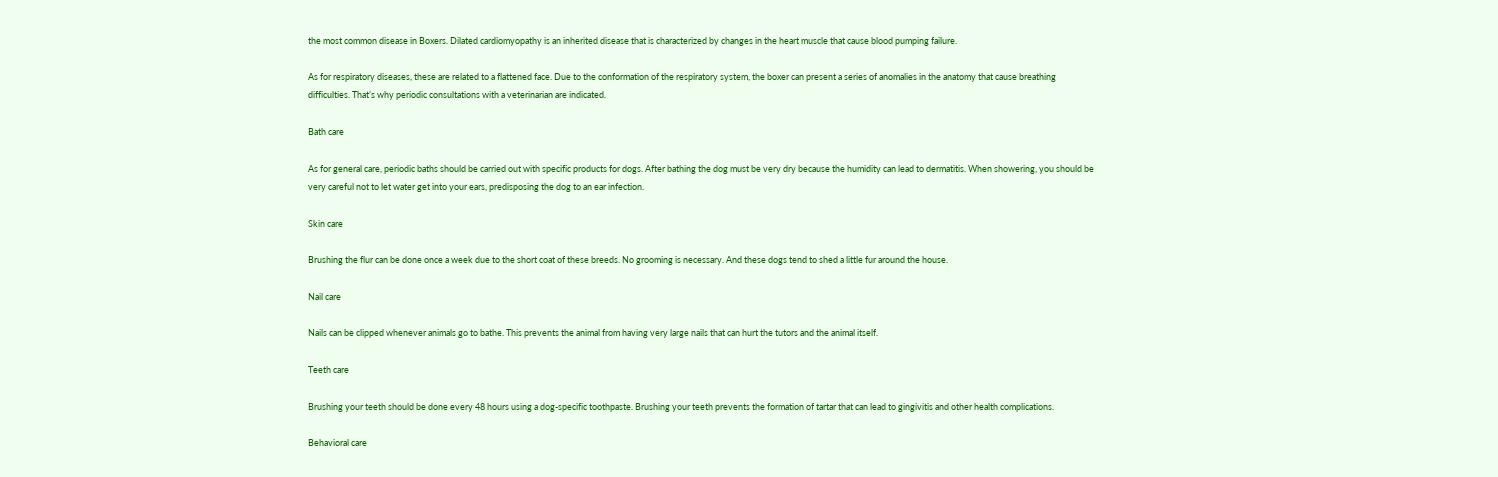the most common disease in Boxers. Dilated cardiomyopathy is an inherited disease that is characterized by changes in the heart muscle that cause blood pumping failure.

As for respiratory diseases, these are related to a flattened face. Due to the conformation of the respiratory system, the boxer can present a series of anomalies in the anatomy that cause breathing difficulties. That’s why periodic consultations with a veterinarian are indicated.

Bath care

As for general care, periodic baths should be carried out with specific products for dogs. After bathing the dog must be very dry because the humidity can lead to dermatitis. When showering, you should be very careful not to let water get into your ears, predisposing the dog to an ear infection.

Skin care

Brushing the flur can be done once a week due to the short coat of these breeds. No grooming is necessary. And these dogs tend to shed a little fur around the house.

Nail care

Nails can be clipped whenever animals go to bathe. This prevents the animal from having very large nails that can hurt the tutors and the animal itself.

Teeth care

Brushing your teeth should be done every 48 hours using a dog-specific toothpaste. Brushing your teeth prevents the formation of tartar that can lead to gingivitis and other health complications.

Behavioral care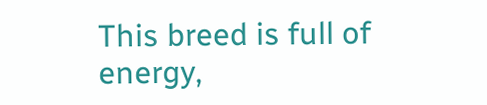This breed is full of energy,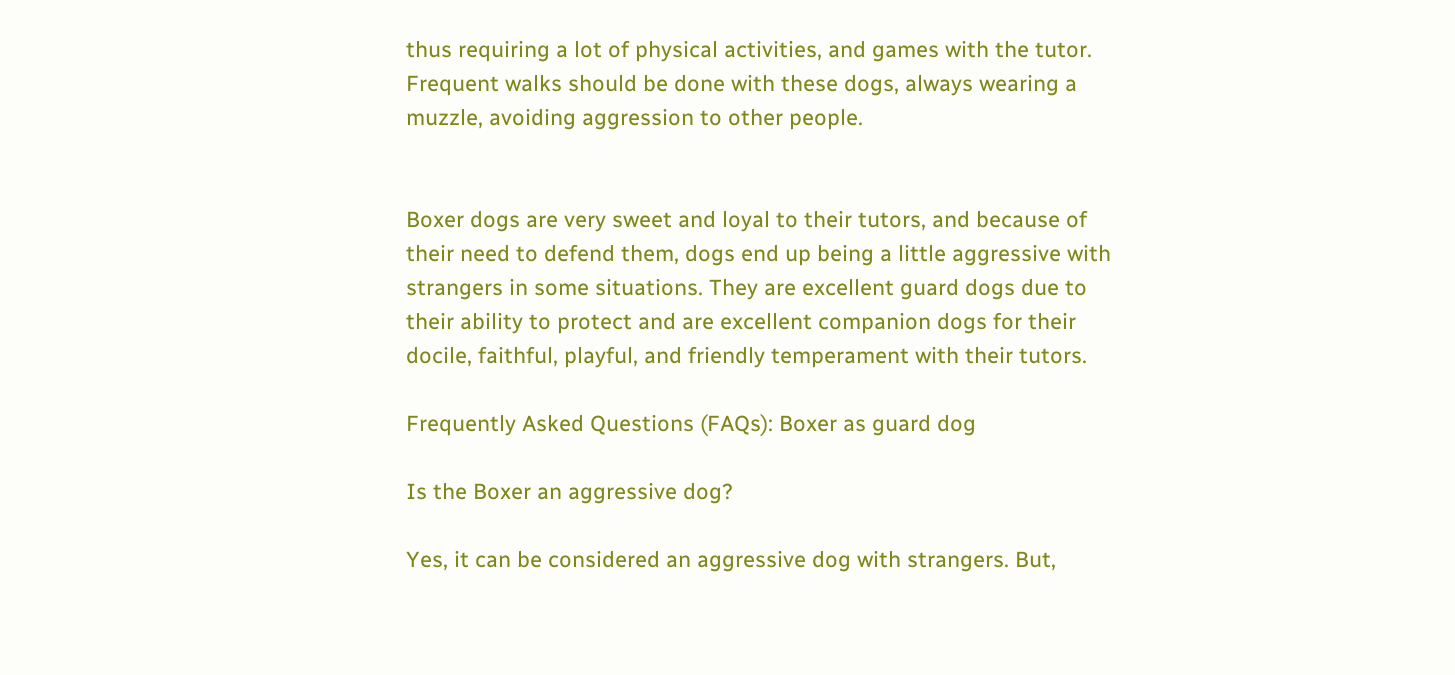thus requiring a lot of physical activities, and games with the tutor. Frequent walks should be done with these dogs, always wearing a muzzle, avoiding aggression to other people.


Boxer dogs are very sweet and loyal to their tutors, and because of their need to defend them, dogs end up being a little aggressive with strangers in some situations. They are excellent guard dogs due to their ability to protect and are excellent companion dogs for their docile, faithful, playful, and friendly temperament with their tutors.

Frequently Asked Questions (FAQs): Boxer as guard dog

Is the Boxer an aggressive dog?

Yes, it can be considered an aggressive dog with strangers. But,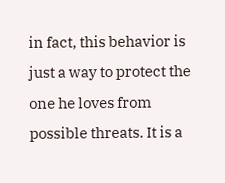in fact, this behavior is just a way to protect the one he loves from possible threats. It is a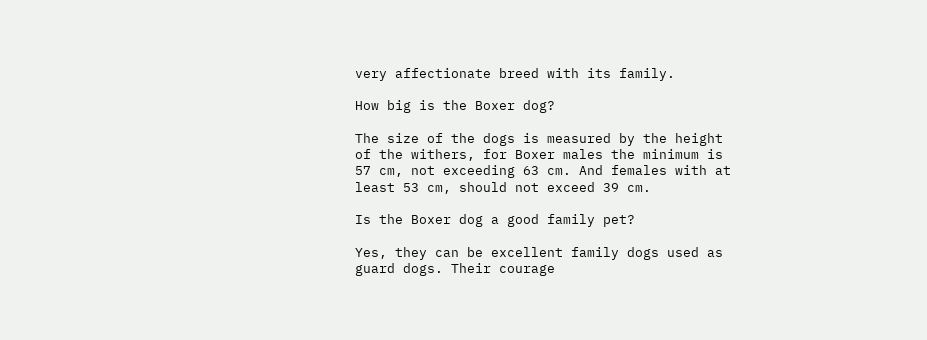very affectionate breed with its family.

How big is the Boxer dog?

The size of the dogs is measured by the height of the withers, for Boxer males the minimum is 57 cm, not exceeding 63 cm. And females with at least 53 cm, should not exceed 39 cm.

Is the Boxer dog a good family pet?

Yes, they can be excellent family dogs used as guard dogs. Their courage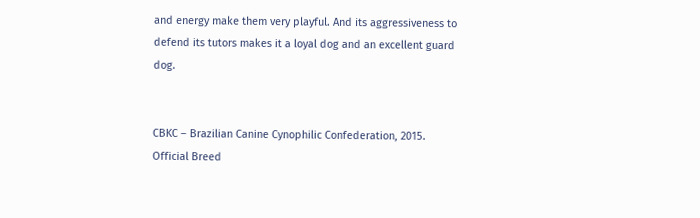and energy make them very playful. And its aggressiveness to defend its tutors makes it a loyal dog and an excellent guard dog.


CBKC – Brazilian Canine Cynophilic Confederation, 2015. Official Breed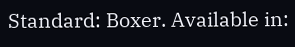Standard: Boxer. Available in: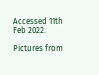Accessed 11th Feb 2022.

Pictures from